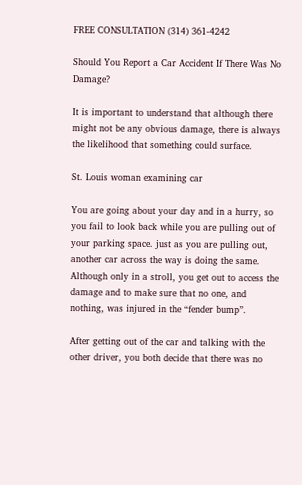FREE CONSULTATION (314) 361-4242

Should You Report a Car Accident If There Was No Damage?

It is important to understand that although there might not be any obvious damage, there is always the likelihood that something could surface.

St. Louis woman examining car

You are going about your day and in a hurry, so you fail to look back while you are pulling out of your parking space. just as you are pulling out, another car across the way is doing the same. Although only in a stroll, you get out to access the damage and to make sure that no one, and nothing, was injured in the “fender bump”.

After getting out of the car and talking with the other driver, you both decide that there was no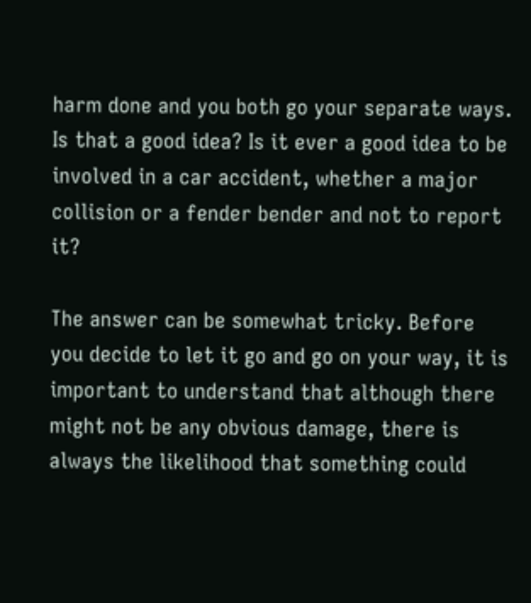harm done and you both go your separate ways. Is that a good idea? Is it ever a good idea to be involved in a car accident, whether a major collision or a fender bender and not to report it?

The answer can be somewhat tricky. Before you decide to let it go and go on your way, it is important to understand that although there might not be any obvious damage, there is always the likelihood that something could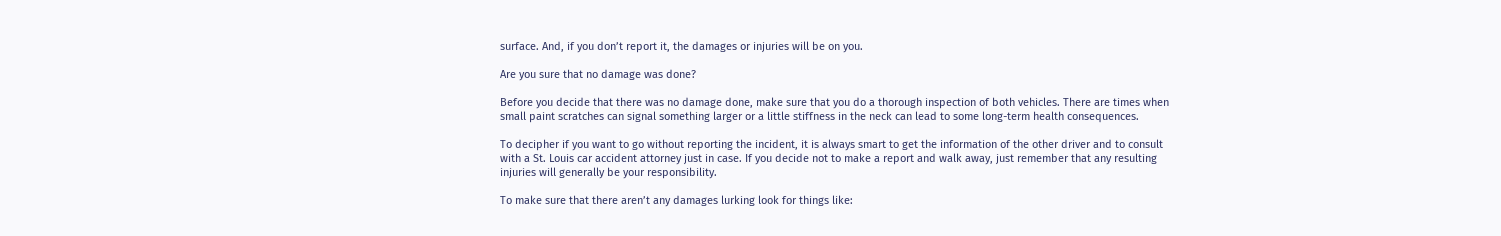surface. And, if you don’t report it, the damages or injuries will be on you.

Are you sure that no damage was done?

Before you decide that there was no damage done, make sure that you do a thorough inspection of both vehicles. There are times when small paint scratches can signal something larger or a little stiffness in the neck can lead to some long-term health consequences.

To decipher if you want to go without reporting the incident, it is always smart to get the information of the other driver and to consult with a St. Louis car accident attorney just in case. If you decide not to make a report and walk away, just remember that any resulting injuries will generally be your responsibility.

To make sure that there aren’t any damages lurking look for things like: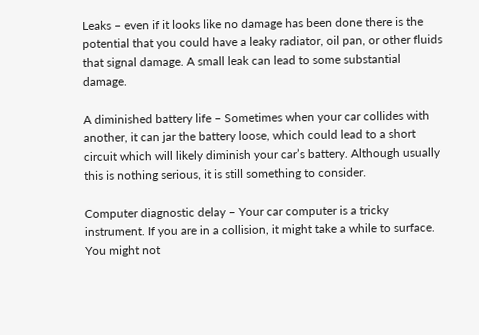Leaks – even if it looks like no damage has been done there is the potential that you could have a leaky radiator, oil pan, or other fluids that signal damage. A small leak can lead to some substantial damage.

A diminished battery life – Sometimes when your car collides with another, it can jar the battery loose, which could lead to a short circuit which will likely diminish your car’s battery. Although usually this is nothing serious, it is still something to consider.

Computer diagnostic delay – Your car computer is a tricky instrument. If you are in a collision, it might take a while to surface. You might not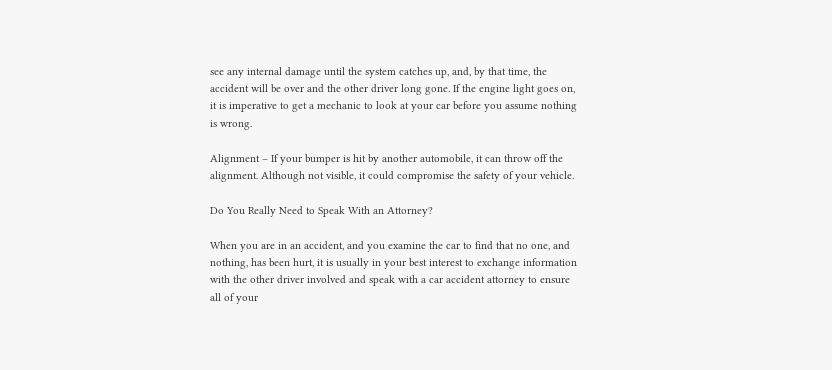see any internal damage until the system catches up, and, by that time, the accident will be over and the other driver long gone. If the engine light goes on, it is imperative to get a mechanic to look at your car before you assume nothing is wrong.

Alignment – If your bumper is hit by another automobile, it can throw off the alignment. Although not visible, it could compromise the safety of your vehicle.

Do You Really Need to Speak With an Attorney?

When you are in an accident, and you examine the car to find that no one, and nothing, has been hurt, it is usually in your best interest to exchange information with the other driver involved and speak with a car accident attorney to ensure all of your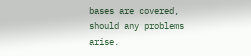bases are covered, should any problems arise.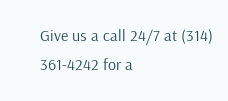Give us a call 24/7 at (314) 361-4242 for a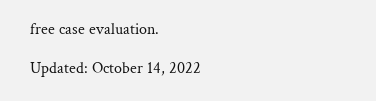free case evaluation.

Updated: October 14, 2022